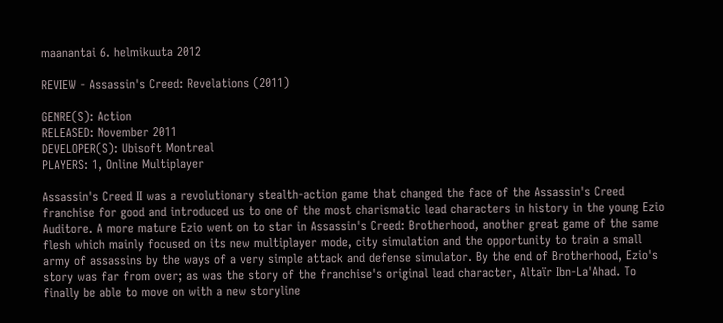maanantai 6. helmikuuta 2012

REVIEW - Assassin's Creed: Revelations (2011)

GENRE(S): Action
RELEASED: November 2011
DEVELOPER(S): Ubisoft Montreal
PLAYERS: 1, Online Multiplayer

Assassin's Creed II was a revolutionary stealth-action game that changed the face of the Assassin's Creed franchise for good and introduced us to one of the most charismatic lead characters in history in the young Ezio Auditore. A more mature Ezio went on to star in Assassin's Creed: Brotherhood, another great game of the same flesh which mainly focused on its new multiplayer mode, city simulation and the opportunity to train a small army of assassins by the ways of a very simple attack and defense simulator. By the end of Brotherhood, Ezio's story was far from over; as was the story of the franchise's original lead character, Altaïr Ibn-La'Ahad. To finally be able to move on with a new storyline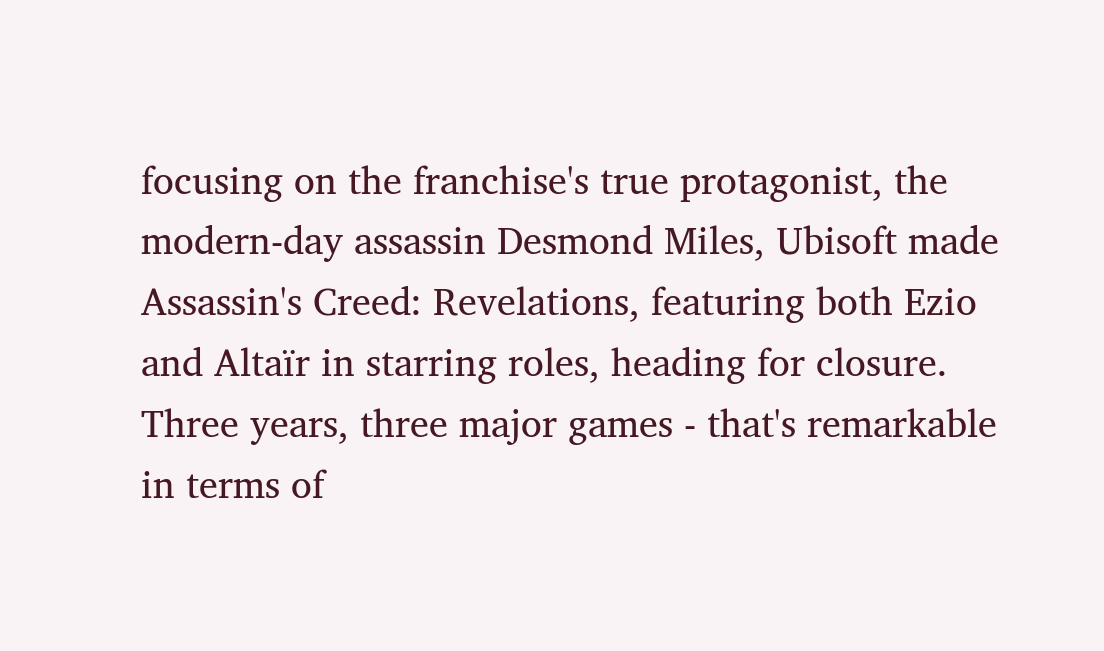focusing on the franchise's true protagonist, the modern-day assassin Desmond Miles, Ubisoft made Assassin's Creed: Revelations, featuring both Ezio and Altaïr in starring roles, heading for closure. Three years, three major games - that's remarkable in terms of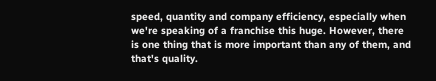speed, quantity and company efficiency, especially when we're speaking of a franchise this huge. However, there is one thing that is more important than any of them, and that's quality.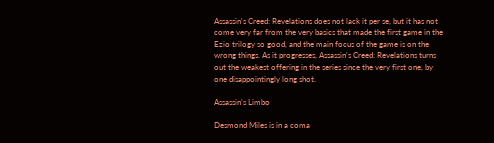Assassin's Creed: Revelations does not lack it per se, but it has not come very far from the very basics that made the first game in the Ezio trilogy so good, and the main focus of the game is on the wrong things. As it progresses, Assassin's Creed: Revelations turns out the weakest offering in the series since the very first one, by one disappointingly long shot.

Assassin's Limbo

Desmond Miles is in a coma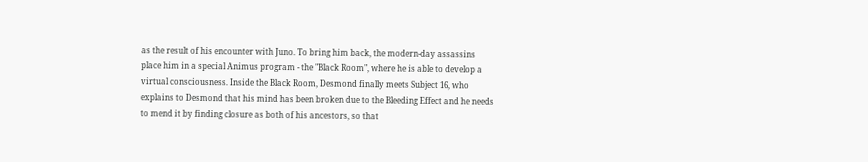as the result of his encounter with Juno. To bring him back, the modern-day assassins place him in a special Animus program - the "Black Room", where he is able to develop a virtual consciousness. Inside the Black Room, Desmond finally meets Subject 16, who explains to Desmond that his mind has been broken due to the Bleeding Effect and he needs to mend it by finding closure as both of his ancestors, so that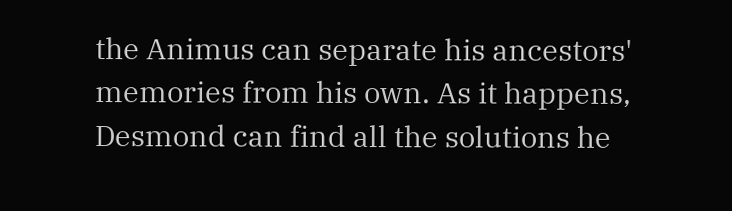the Animus can separate his ancestors' memories from his own. As it happens, Desmond can find all the solutions he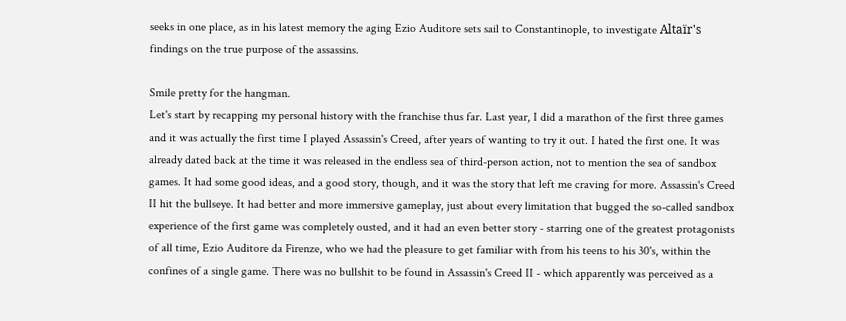seeks in one place, as in his latest memory the aging Ezio Auditore sets sail to Constantinople, to investigate Altaïr's findings on the true purpose of the assassins.

Smile pretty for the hangman.
Let's start by recapping my personal history with the franchise thus far. Last year, I did a marathon of the first three games and it was actually the first time I played Assassin's Creed, after years of wanting to try it out. I hated the first one. It was already dated back at the time it was released in the endless sea of third-person action, not to mention the sea of sandbox games. It had some good ideas, and a good story, though, and it was the story that left me craving for more. Assassin's Creed II hit the bullseye. It had better and more immersive gameplay, just about every limitation that bugged the so-called sandbox experience of the first game was completely ousted, and it had an even better story - starring one of the greatest protagonists of all time, Ezio Auditore da Firenze, who we had the pleasure to get familiar with from his teens to his 30's, within the confines of a single game. There was no bullshit to be found in Assassin's Creed II - which apparently was perceived as a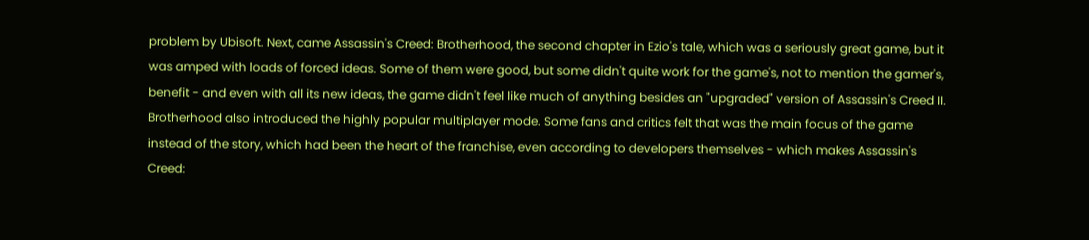problem by Ubisoft. Next, came Assassin's Creed: Brotherhood, the second chapter in Ezio's tale, which was a seriously great game, but it was amped with loads of forced ideas. Some of them were good, but some didn't quite work for the game's, not to mention the gamer's, benefit - and even with all its new ideas, the game didn't feel like much of anything besides an "upgraded" version of Assassin's Creed II. Brotherhood also introduced the highly popular multiplayer mode. Some fans and critics felt that was the main focus of the game instead of the story, which had been the heart of the franchise, even according to developers themselves - which makes Assassin's Creed: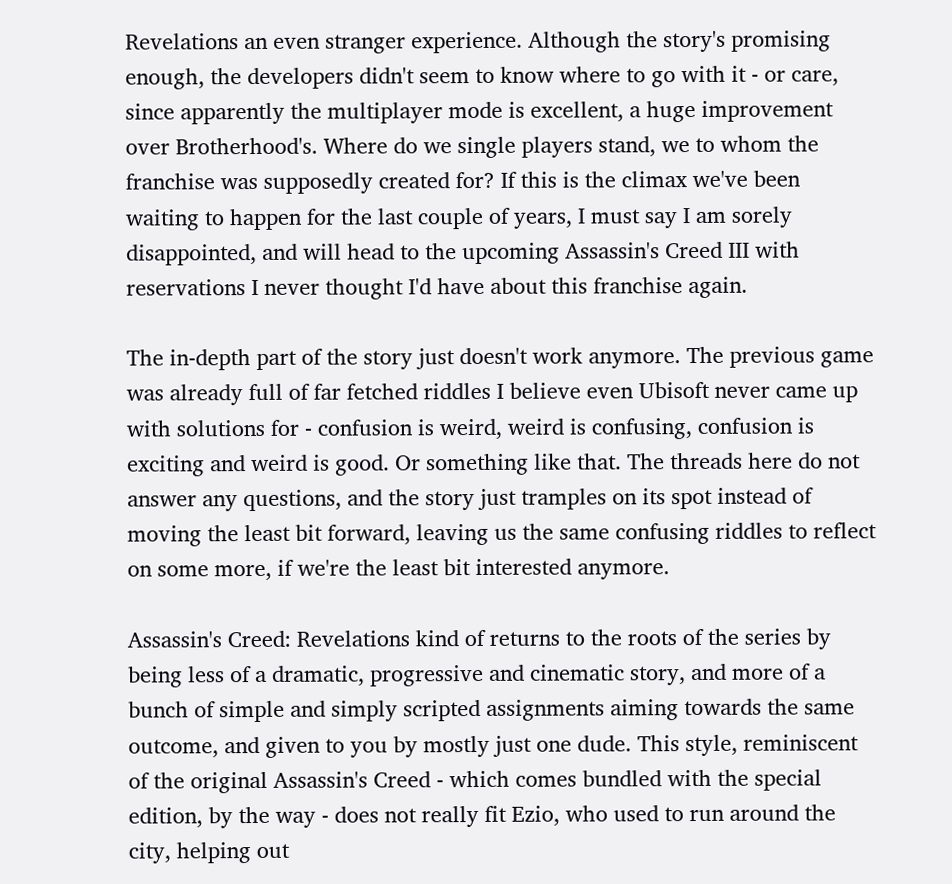Revelations an even stranger experience. Although the story's promising enough, the developers didn't seem to know where to go with it - or care, since apparently the multiplayer mode is excellent, a huge improvement over Brotherhood's. Where do we single players stand, we to whom the franchise was supposedly created for? If this is the climax we've been waiting to happen for the last couple of years, I must say I am sorely disappointed, and will head to the upcoming Assassin's Creed III with reservations I never thought I'd have about this franchise again.

The in-depth part of the story just doesn't work anymore. The previous game was already full of far fetched riddles I believe even Ubisoft never came up with solutions for - confusion is weird, weird is confusing, confusion is exciting and weird is good. Or something like that. The threads here do not answer any questions, and the story just tramples on its spot instead of moving the least bit forward, leaving us the same confusing riddles to reflect on some more, if we're the least bit interested anymore.

Assassin's Creed: Revelations kind of returns to the roots of the series by being less of a dramatic, progressive and cinematic story, and more of a bunch of simple and simply scripted assignments aiming towards the same outcome, and given to you by mostly just one dude. This style, reminiscent of the original Assassin's Creed - which comes bundled with the special edition, by the way - does not really fit Ezio, who used to run around the city, helping out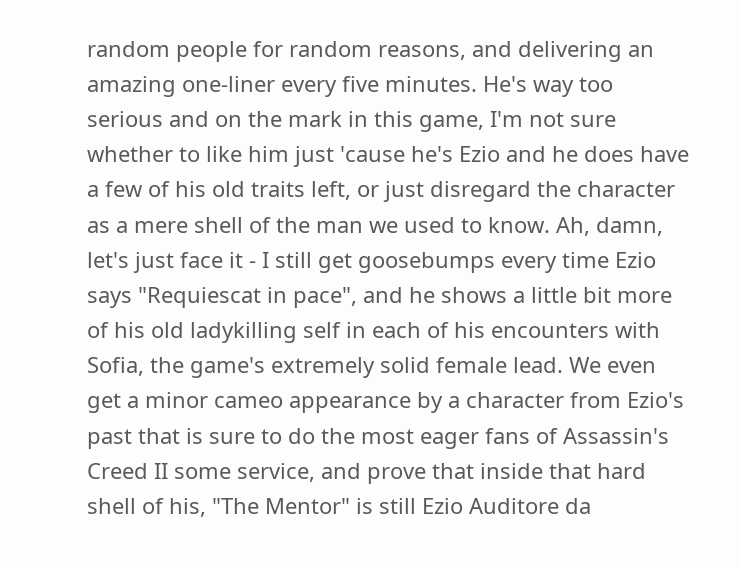random people for random reasons, and delivering an amazing one-liner every five minutes. He's way too serious and on the mark in this game, I'm not sure whether to like him just 'cause he's Ezio and he does have a few of his old traits left, or just disregard the character as a mere shell of the man we used to know. Ah, damn, let's just face it - I still get goosebumps every time Ezio says "Requiescat in pace", and he shows a little bit more of his old ladykilling self in each of his encounters with Sofia, the game's extremely solid female lead. We even get a minor cameo appearance by a character from Ezio's past that is sure to do the most eager fans of Assassin's Creed II some service, and prove that inside that hard shell of his, "The Mentor" is still Ezio Auditore da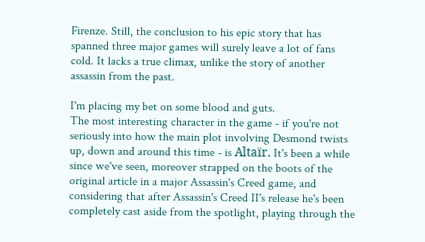Firenze. Still, the conclusion to his epic story that has spanned three major games will surely leave a lot of fans cold. It lacks a true climax, unlike the story of another assassin from the past.

I'm placing my bet on some blood and guts.
The most interesting character in the game - if you're not seriously into how the main plot involving Desmond twists up, down and around this time - is Altaïr. It's been a while since we've seen, moreover strapped on the boots of the original article in a major Assassin's Creed game, and considering that after Assassin's Creed II's release he's been completely cast aside from the spotlight, playing through the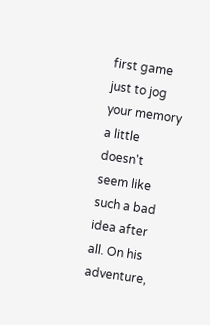first game just to jog your memory a little doesn't seem like such a bad idea after all. On his adventure,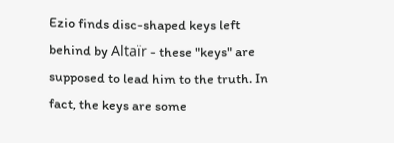Ezio finds disc-shaped keys left behind by Altaïr - these "keys" are supposed to lead him to the truth. In fact, the keys are some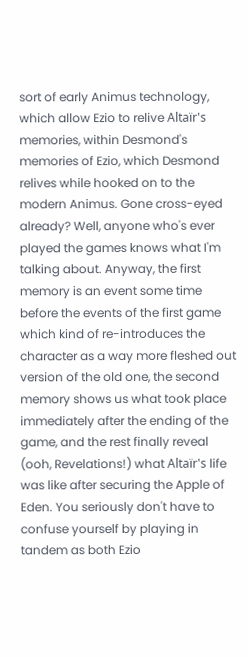sort of early Animus technology, which allow Ezio to relive Altaïr's memories, within Desmond's memories of Ezio, which Desmond relives while hooked on to the modern Animus. Gone cross-eyed already? Well, anyone who's ever played the games knows what I'm talking about. Anyway, the first memory is an event some time before the events of the first game which kind of re-introduces the character as a way more fleshed out version of the old one, the second memory shows us what took place immediately after the ending of the game, and the rest finally reveal (ooh, Revelations!) what Altaïr's life was like after securing the Apple of Eden. You seriously don't have to confuse yourself by playing in tandem as both Ezio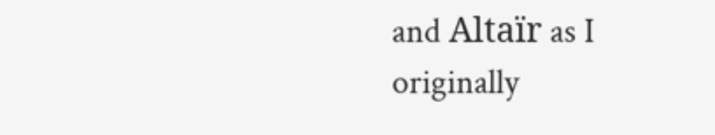and Altaïr as I originally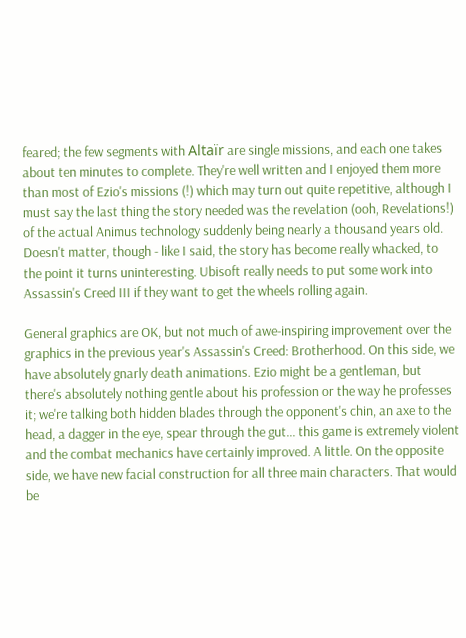feared; the few segments with Altaïr are single missions, and each one takes about ten minutes to complete. They're well written and I enjoyed them more than most of Ezio's missions (!) which may turn out quite repetitive, although I must say the last thing the story needed was the revelation (ooh, Revelations!) of the actual Animus technology suddenly being nearly a thousand years old. Doesn't matter, though - like I said, the story has become really whacked, to the point it turns uninteresting. Ubisoft really needs to put some work into Assassin's Creed III if they want to get the wheels rolling again.

General graphics are OK, but not much of awe-inspiring improvement over the graphics in the previous year's Assassin's Creed: Brotherhood. On this side, we have absolutely gnarly death animations. Ezio might be a gentleman, but there's absolutely nothing gentle about his profession or the way he professes it; we're talking both hidden blades through the opponent's chin, an axe to the head, a dagger in the eye, spear through the gut... this game is extremely violent and the combat mechanics have certainly improved. A little. On the opposite side, we have new facial construction for all three main characters. That would be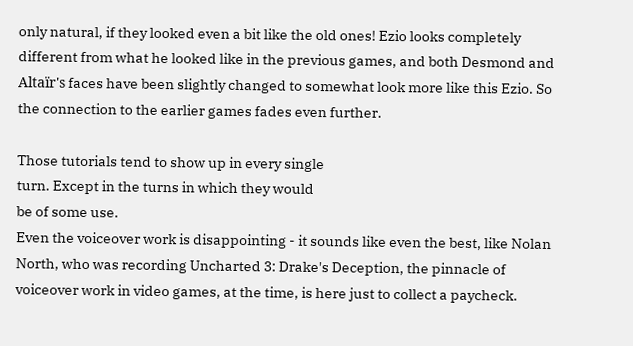only natural, if they looked even a bit like the old ones! Ezio looks completely different from what he looked like in the previous games, and both Desmond and Altaïr's faces have been slightly changed to somewhat look more like this Ezio. So the connection to the earlier games fades even further.

Those tutorials tend to show up in every single
turn. Except in the turns in which they would
be of some use.
Even the voiceover work is disappointing - it sounds like even the best, like Nolan North, who was recording Uncharted 3: Drake's Deception, the pinnacle of voiceover work in video games, at the time, is here just to collect a paycheck.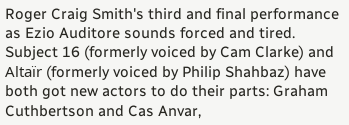Roger Craig Smith's third and final performance as Ezio Auditore sounds forced and tired. Subject 16 (formerly voiced by Cam Clarke) and Altaïr (formerly voiced by Philip Shahbaz) have both got new actors to do their parts: Graham Cuthbertson and Cas Anvar,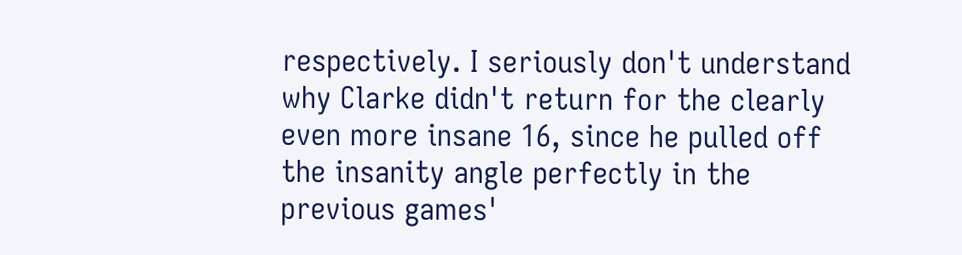respectively. I seriously don't understand why Clarke didn't return for the clearly even more insane 16, since he pulled off the insanity angle perfectly in the previous games'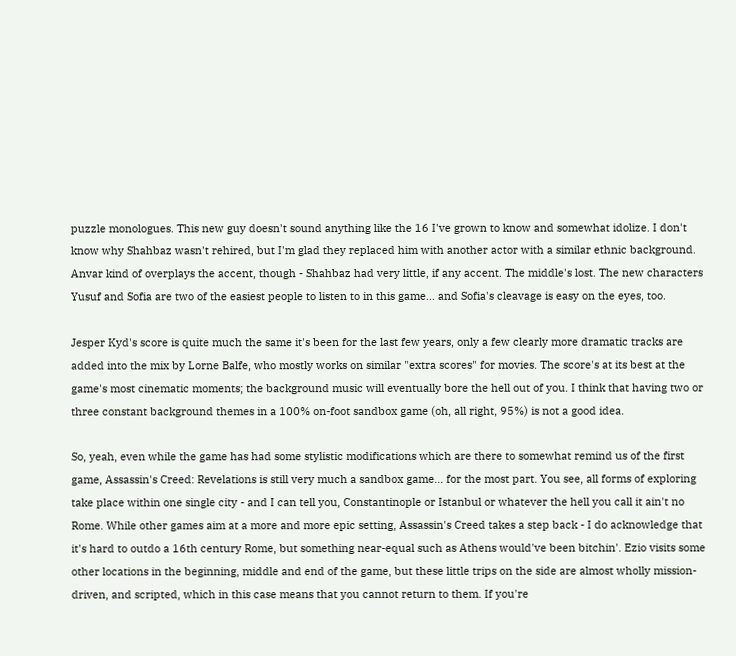puzzle monologues. This new guy doesn't sound anything like the 16 I've grown to know and somewhat idolize. I don't know why Shahbaz wasn't rehired, but I'm glad they replaced him with another actor with a similar ethnic background. Anvar kind of overplays the accent, though - Shahbaz had very little, if any accent. The middle's lost. The new characters Yusuf and Sofia are two of the easiest people to listen to in this game... and Sofia's cleavage is easy on the eyes, too.

Jesper Kyd's score is quite much the same it's been for the last few years, only a few clearly more dramatic tracks are added into the mix by Lorne Balfe, who mostly works on similar "extra scores" for movies. The score's at its best at the game's most cinematic moments; the background music will eventually bore the hell out of you. I think that having two or three constant background themes in a 100% on-foot sandbox game (oh, all right, 95%) is not a good idea.

So, yeah, even while the game has had some stylistic modifications which are there to somewhat remind us of the first game, Assassin's Creed: Revelations is still very much a sandbox game... for the most part. You see, all forms of exploring take place within one single city - and I can tell you, Constantinople or Istanbul or whatever the hell you call it ain't no Rome. While other games aim at a more and more epic setting, Assassin's Creed takes a step back - I do acknowledge that it's hard to outdo a 16th century Rome, but something near-equal such as Athens would've been bitchin'. Ezio visits some other locations in the beginning, middle and end of the game, but these little trips on the side are almost wholly mission-driven, and scripted, which in this case means that you cannot return to them. If you're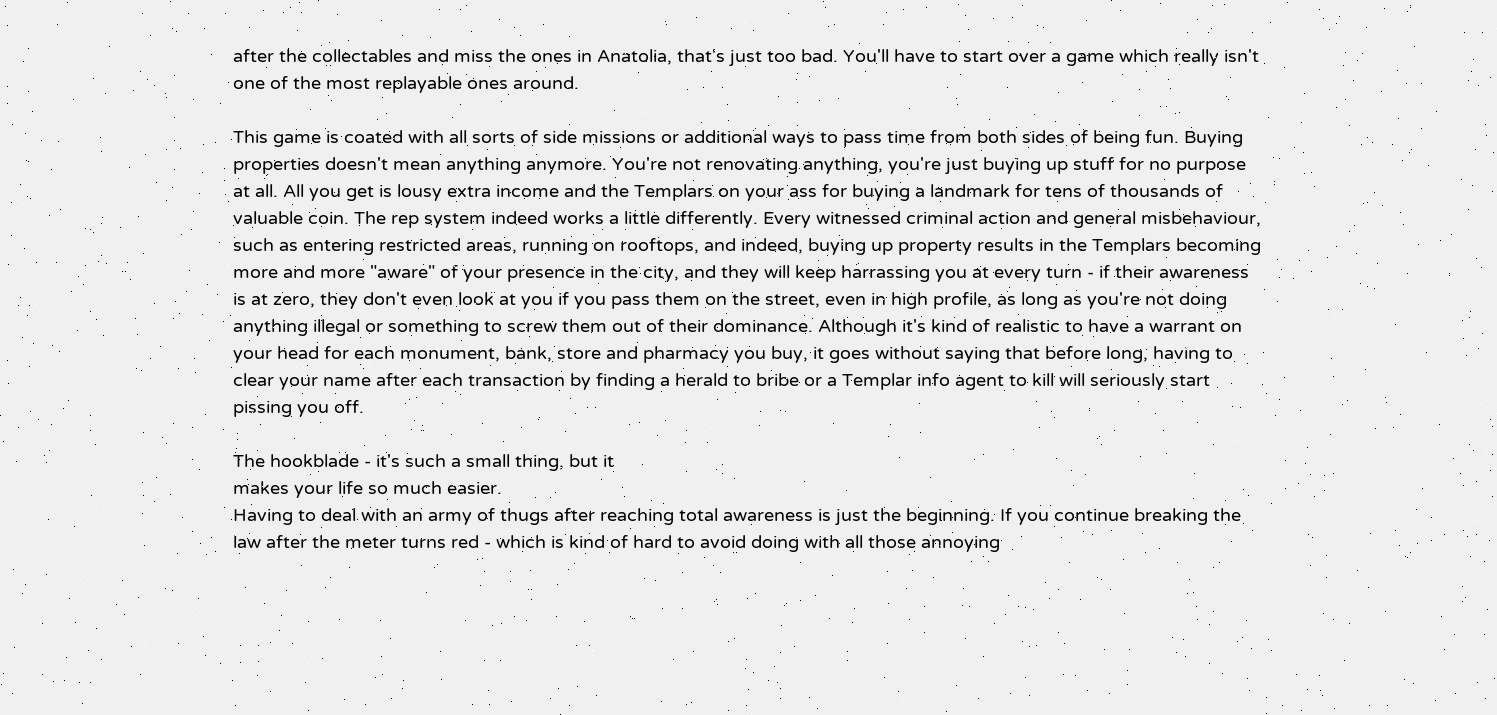after the collectables and miss the ones in Anatolia, that's just too bad. You'll have to start over a game which really isn't one of the most replayable ones around.

This game is coated with all sorts of side missions or additional ways to pass time from both sides of being fun. Buying properties doesn't mean anything anymore. You're not renovating anything, you're just buying up stuff for no purpose at all. All you get is lousy extra income and the Templars on your ass for buying a landmark for tens of thousands of valuable coin. The rep system indeed works a little differently. Every witnessed criminal action and general misbehaviour, such as entering restricted areas, running on rooftops, and indeed, buying up property results in the Templars becoming more and more "aware" of your presence in the city, and they will keep harrassing you at every turn - if their awareness is at zero, they don't even look at you if you pass them on the street, even in high profile, as long as you're not doing anything illegal or something to screw them out of their dominance. Although it's kind of realistic to have a warrant on your head for each monument, bank, store and pharmacy you buy, it goes without saying that before long, having to clear your name after each transaction by finding a herald to bribe or a Templar info agent to kill will seriously start pissing you off.

The hookblade - it's such a small thing, but it
makes your life so much easier.
Having to deal with an army of thugs after reaching total awareness is just the beginning. If you continue breaking the law after the meter turns red - which is kind of hard to avoid doing with all those annoying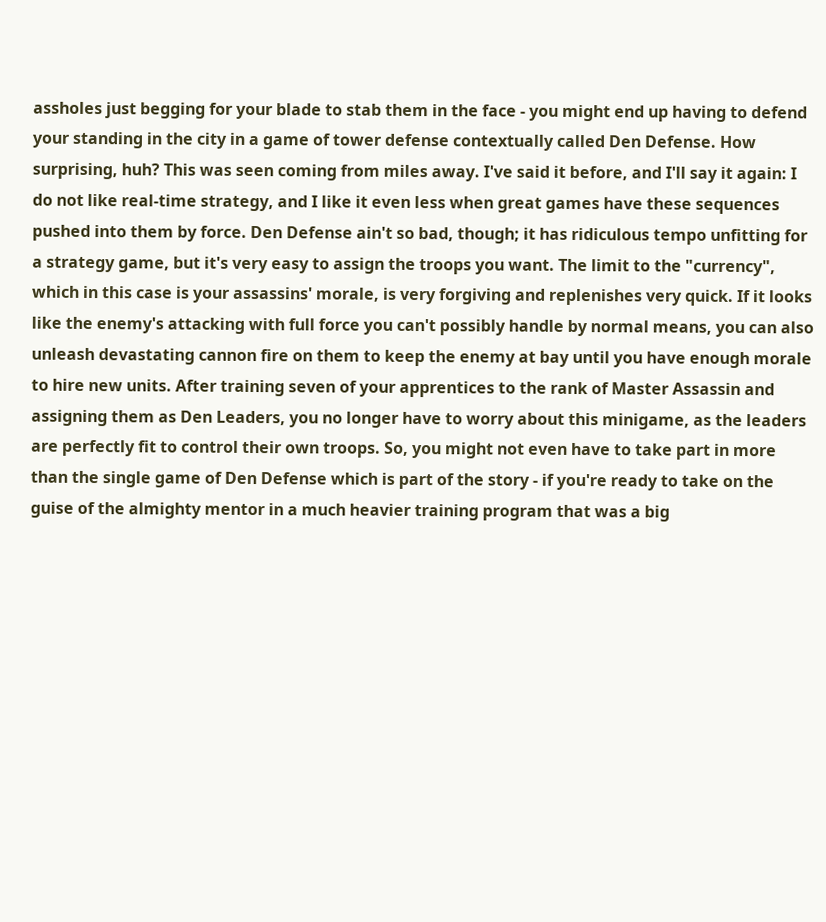assholes just begging for your blade to stab them in the face - you might end up having to defend your standing in the city in a game of tower defense contextually called Den Defense. How surprising, huh? This was seen coming from miles away. I've said it before, and I'll say it again: I do not like real-time strategy, and I like it even less when great games have these sequences pushed into them by force. Den Defense ain't so bad, though; it has ridiculous tempo unfitting for a strategy game, but it's very easy to assign the troops you want. The limit to the "currency", which in this case is your assassins' morale, is very forgiving and replenishes very quick. If it looks like the enemy's attacking with full force you can't possibly handle by normal means, you can also unleash devastating cannon fire on them to keep the enemy at bay until you have enough morale to hire new units. After training seven of your apprentices to the rank of Master Assassin and assigning them as Den Leaders, you no longer have to worry about this minigame, as the leaders are perfectly fit to control their own troops. So, you might not even have to take part in more than the single game of Den Defense which is part of the story - if you're ready to take on the guise of the almighty mentor in a much heavier training program that was a big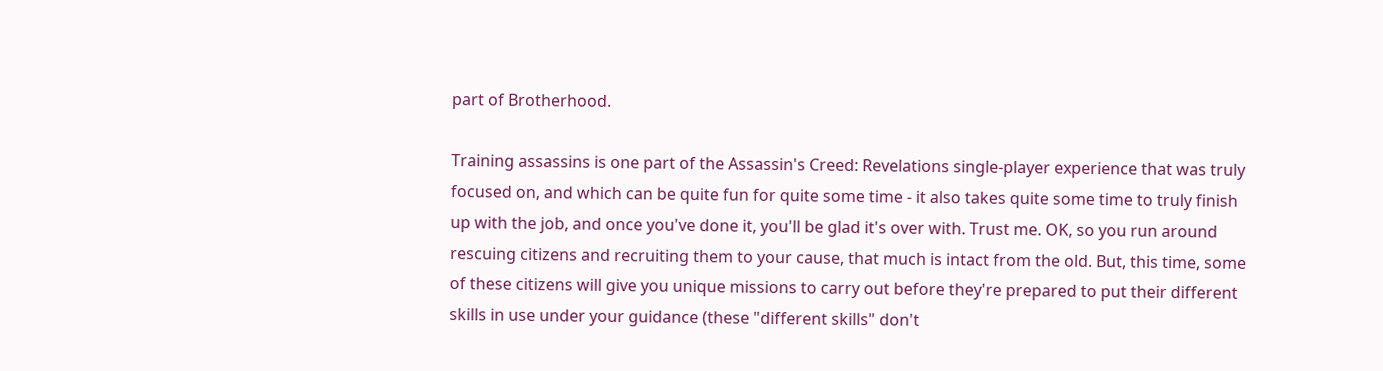part of Brotherhood.

Training assassins is one part of the Assassin's Creed: Revelations single-player experience that was truly focused on, and which can be quite fun for quite some time - it also takes quite some time to truly finish up with the job, and once you've done it, you'll be glad it's over with. Trust me. OK, so you run around rescuing citizens and recruiting them to your cause, that much is intact from the old. But, this time, some of these citizens will give you unique missions to carry out before they're prepared to put their different skills in use under your guidance (these "different skills" don't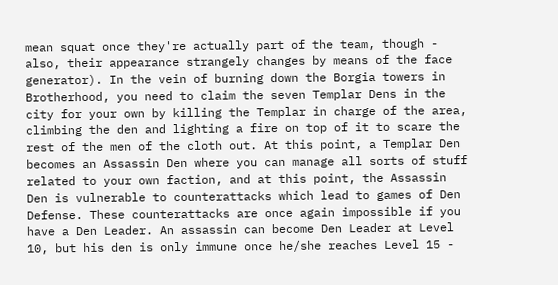mean squat once they're actually part of the team, though - also, their appearance strangely changes by means of the face generator). In the vein of burning down the Borgia towers in Brotherhood, you need to claim the seven Templar Dens in the city for your own by killing the Templar in charge of the area, climbing the den and lighting a fire on top of it to scare the rest of the men of the cloth out. At this point, a Templar Den becomes an Assassin Den where you can manage all sorts of stuff related to your own faction, and at this point, the Assassin Den is vulnerable to counterattacks which lead to games of Den Defense. These counterattacks are once again impossible if you have a Den Leader. An assassin can become Den Leader at Level 10, but his den is only immune once he/she reaches Level 15 -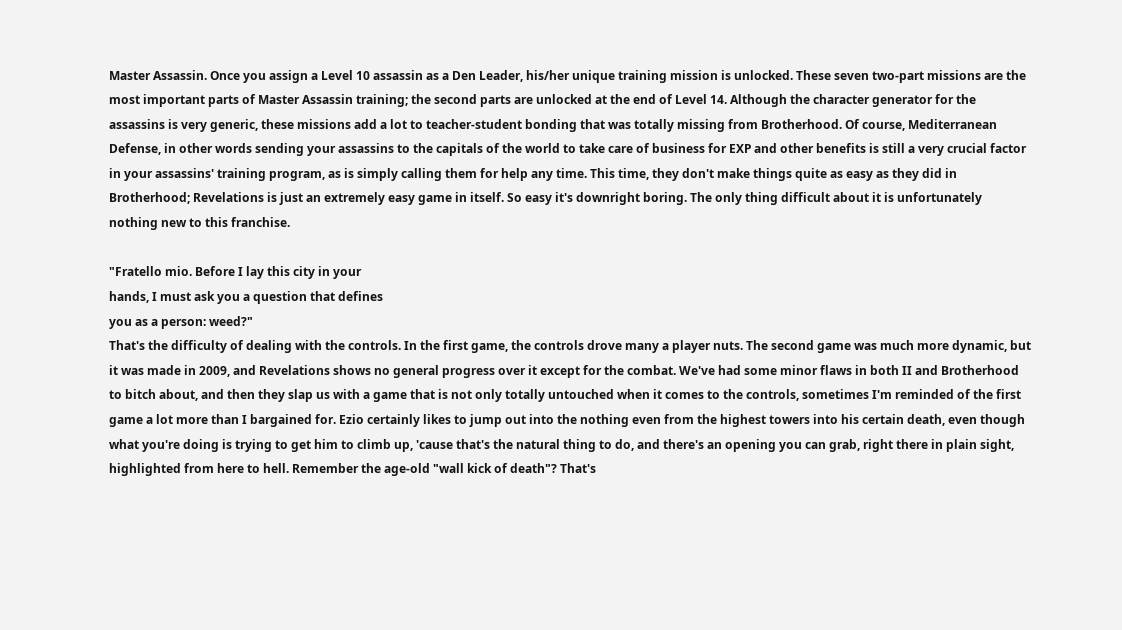Master Assassin. Once you assign a Level 10 assassin as a Den Leader, his/her unique training mission is unlocked. These seven two-part missions are the most important parts of Master Assassin training; the second parts are unlocked at the end of Level 14. Although the character generator for the assassins is very generic, these missions add a lot to teacher-student bonding that was totally missing from Brotherhood. Of course, Mediterranean Defense, in other words sending your assassins to the capitals of the world to take care of business for EXP and other benefits is still a very crucial factor in your assassins' training program, as is simply calling them for help any time. This time, they don't make things quite as easy as they did in Brotherhood; Revelations is just an extremely easy game in itself. So easy it's downright boring. The only thing difficult about it is unfortunately nothing new to this franchise.

"Fratello mio. Before I lay this city in your
hands, I must ask you a question that defines
you as a person: weed?"
That's the difficulty of dealing with the controls. In the first game, the controls drove many a player nuts. The second game was much more dynamic, but it was made in 2009, and Revelations shows no general progress over it except for the combat. We've had some minor flaws in both II and Brotherhood to bitch about, and then they slap us with a game that is not only totally untouched when it comes to the controls, sometimes I'm reminded of the first game a lot more than I bargained for. Ezio certainly likes to jump out into the nothing even from the highest towers into his certain death, even though what you're doing is trying to get him to climb up, 'cause that's the natural thing to do, and there's an opening you can grab, right there in plain sight, highlighted from here to hell. Remember the age-old "wall kick of death"? That's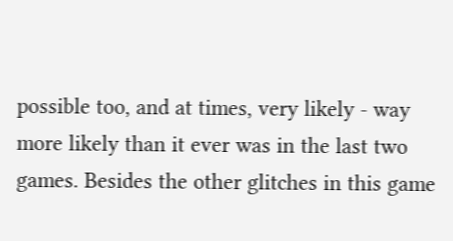possible too, and at times, very likely - way more likely than it ever was in the last two games. Besides the other glitches in this game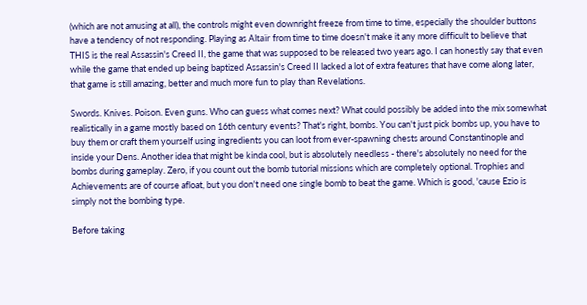(which are not amusing at all), the controls might even downright freeze from time to time, especially the shoulder buttons have a tendency of not responding. Playing as Altaïr from time to time doesn't make it any more difficult to believe that THIS is the real Assassin's Creed II, the game that was supposed to be released two years ago. I can honestly say that even while the game that ended up being baptized Assassin's Creed II lacked a lot of extra features that have come along later, that game is still amazing, better and much more fun to play than Revelations.

Swords. Knives. Poison. Even guns. Who can guess what comes next? What could possibly be added into the mix somewhat realistically in a game mostly based on 16th century events? That's right, bombs. You can't just pick bombs up, you have to buy them or craft them yourself using ingredients you can loot from ever-spawning chests around Constantinople and inside your Dens. Another idea that might be kinda cool, but is absolutely needless - there's absolutely no need for the bombs during gameplay. Zero, if you count out the bomb tutorial missions which are completely optional. Trophies and Achievements are of course afloat, but you don't need one single bomb to beat the game. Which is good, 'cause Ezio is simply not the bombing type.

Before taking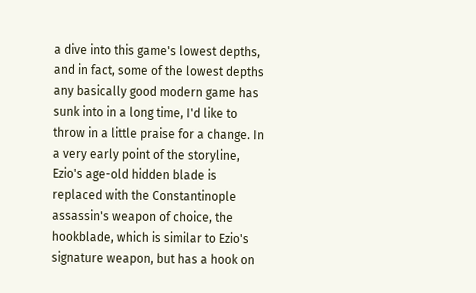a dive into this game's lowest depths, and in fact, some of the lowest depths any basically good modern game has sunk into in a long time, I'd like to throw in a little praise for a change. In a very early point of the storyline, Ezio's age-old hidden blade is replaced with the Constantinople assassin's weapon of choice, the hookblade, which is similar to Ezio's signature weapon, but has a hook on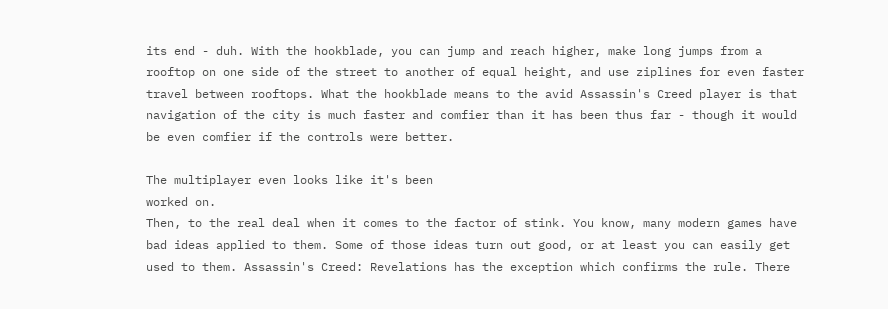its end - duh. With the hookblade, you can jump and reach higher, make long jumps from a rooftop on one side of the street to another of equal height, and use ziplines for even faster travel between rooftops. What the hookblade means to the avid Assassin's Creed player is that navigation of the city is much faster and comfier than it has been thus far - though it would be even comfier if the controls were better.

The multiplayer even looks like it's been
worked on.
Then, to the real deal when it comes to the factor of stink. You know, many modern games have bad ideas applied to them. Some of those ideas turn out good, or at least you can easily get used to them. Assassin's Creed: Revelations has the exception which confirms the rule. There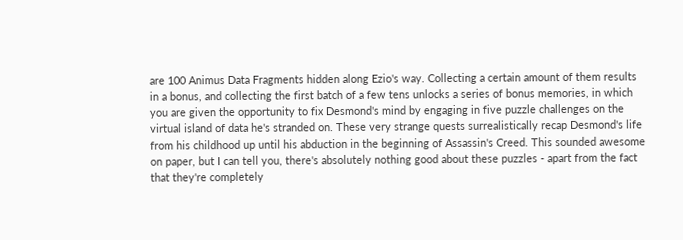are 100 Animus Data Fragments hidden along Ezio's way. Collecting a certain amount of them results in a bonus, and collecting the first batch of a few tens unlocks a series of bonus memories, in which you are given the opportunity to fix Desmond's mind by engaging in five puzzle challenges on the virtual island of data he's stranded on. These very strange quests surrealistically recap Desmond's life from his childhood up until his abduction in the beginning of Assassin's Creed. This sounded awesome on paper, but I can tell you, there's absolutely nothing good about these puzzles - apart from the fact that they're completely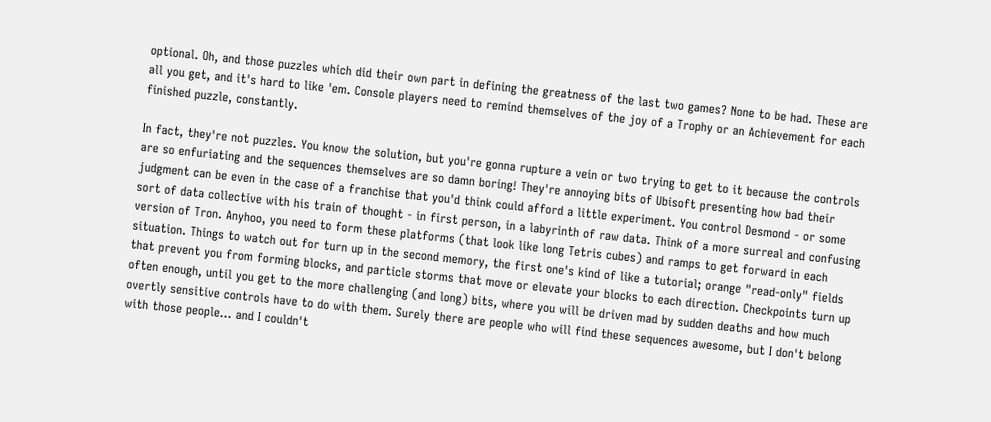optional. Oh, and those puzzles which did their own part in defining the greatness of the last two games? None to be had. These are all you get, and it's hard to like 'em. Console players need to remind themselves of the joy of a Trophy or an Achievement for each finished puzzle, constantly.

In fact, they're not puzzles. You know the solution, but you're gonna rupture a vein or two trying to get to it because the controls are so enfuriating and the sequences themselves are so damn boring! They're annoying bits of Ubisoft presenting how bad their judgment can be even in the case of a franchise that you'd think could afford a little experiment. You control Desmond - or some sort of data collective with his train of thought - in first person, in a labyrinth of raw data. Think of a more surreal and confusing version of Tron. Anyhoo, you need to form these platforms (that look like long Tetris cubes) and ramps to get forward in each situation. Things to watch out for turn up in the second memory, the first one's kind of like a tutorial; orange "read-only" fields that prevent you from forming blocks, and particle storms that move or elevate your blocks to each direction. Checkpoints turn up often enough, until you get to the more challenging (and long) bits, where you will be driven mad by sudden deaths and how much overtly sensitive controls have to do with them. Surely there are people who will find these sequences awesome, but I don't belong with those people... and I couldn't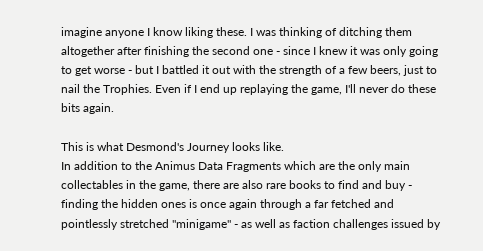imagine anyone I know liking these. I was thinking of ditching them altogether after finishing the second one - since I knew it was only going to get worse - but I battled it out with the strength of a few beers, just to nail the Trophies. Even if I end up replaying the game, I'll never do these bits again.

This is what Desmond's Journey looks like.
In addition to the Animus Data Fragments which are the only main collectables in the game, there are also rare books to find and buy - finding the hidden ones is once again through a far fetched and pointlessly stretched "minigame" - as well as faction challenges issued by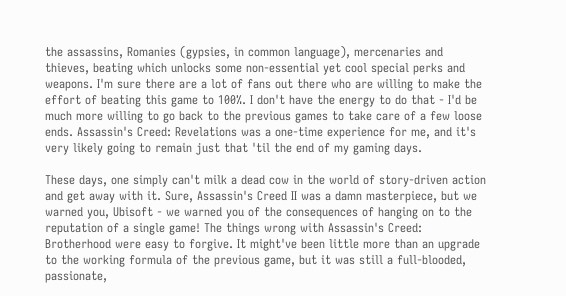the assassins, Romanies (gypsies, in common language), mercenaries and thieves, beating which unlocks some non-essential yet cool special perks and weapons. I'm sure there are a lot of fans out there who are willing to make the effort of beating this game to 100%. I don't have the energy to do that - I'd be much more willing to go back to the previous games to take care of a few loose ends. Assassin's Creed: Revelations was a one-time experience for me, and it's very likely going to remain just that 'til the end of my gaming days.

These days, one simply can't milk a dead cow in the world of story-driven action and get away with it. Sure, Assassin's Creed II was a damn masterpiece, but we warned you, Ubisoft - we warned you of the consequences of hanging on to the reputation of a single game! The things wrong with Assassin's Creed: Brotherhood were easy to forgive. It might've been little more than an upgrade to the working formula of the previous game, but it was still a full-blooded, passionate,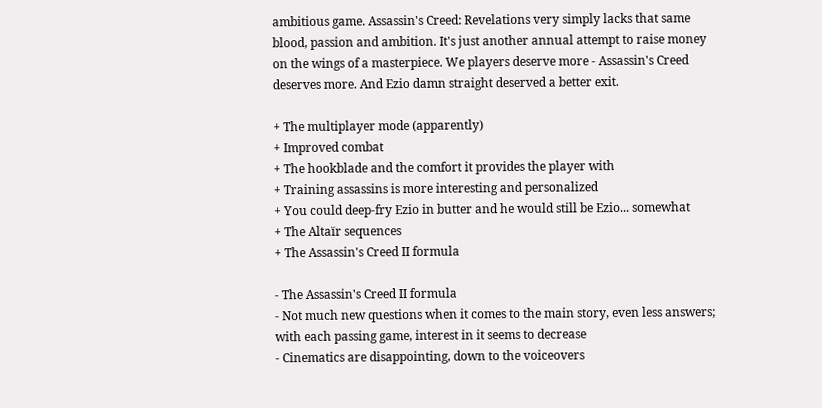ambitious game. Assassin's Creed: Revelations very simply lacks that same blood, passion and ambition. It's just another annual attempt to raise money on the wings of a masterpiece. We players deserve more - Assassin's Creed deserves more. And Ezio damn straight deserved a better exit.

+ The multiplayer mode (apparently)
+ Improved combat
+ The hookblade and the comfort it provides the player with
+ Training assassins is more interesting and personalized
+ You could deep-fry Ezio in butter and he would still be Ezio... somewhat
+ The Altaïr sequences
+ The Assassin's Creed II formula

- The Assassin's Creed II formula
- Not much new questions when it comes to the main story, even less answers; with each passing game, interest in it seems to decrease
- Cinematics are disappointing, down to the voiceovers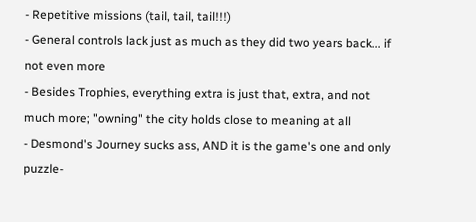- Repetitive missions (tail, tail, tail!!!)
- General controls lack just as much as they did two years back... if not even more
- Besides Trophies, everything extra is just that, extra, and not much more; "owning" the city holds close to meaning at all
- Desmond's Journey sucks ass, AND it is the game's one and only puzzle-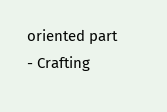oriented part
- Crafting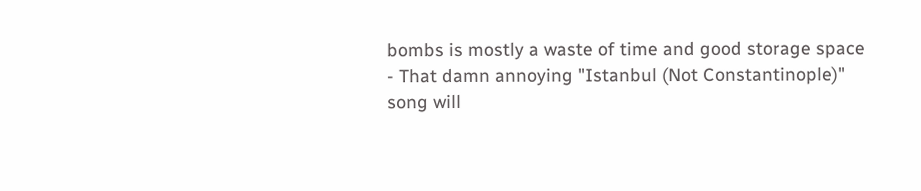bombs is mostly a waste of time and good storage space
- That damn annoying "Istanbul (Not Constantinople)" song will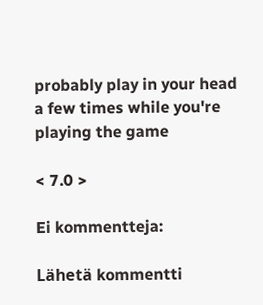probably play in your head a few times while you're playing the game

< 7.0 >

Ei kommentteja:

Lähetä kommentti